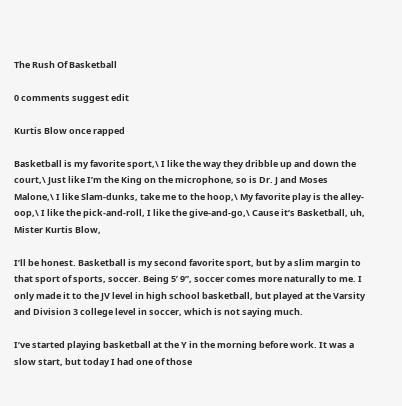The Rush Of Basketball

0 comments suggest edit

Kurtis Blow once rapped

Basketball is my favorite sport,\ I like the way they dribble up and down the court,\ Just like I’m the King on the microphone, so is Dr. J and Moses Malone,\ I like Slam-dunks, take me to the hoop,\ My favorite play is the alley-oop,\ I like the pick-and-roll, I like the give-and-go,\ Cause it’s Basketball, uh, Mister Kurtis Blow,

I’ll be honest. Basketball is my second favorite sport, but by a slim margin to that sport of sports, soccer. Being 5’ 9”, soccer comes more naturally to me. I only made it to the JV level in high school basketball, but played at the Varsity and Division 3 college level in soccer, which is not saying much.

I’ve started playing basketball at the Y in the morning before work. It was a slow start, but today I had one of those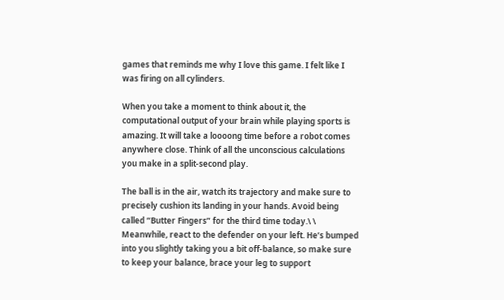games that reminds me why I love this game. I felt like I was firing on all cylinders.

When you take a moment to think about it, the computational output of your brain while playing sports is amazing. It will take a loooong time before a robot comes anywhere close. Think of all the unconscious calculations you make in a split-second play.

The ball is in the air, watch its trajectory and make sure to precisely cushion its landing in your hands. Avoid being called “Butter Fingers” for the third time today.\ \ Meanwhile, react to the defender on your left. He’s bumped into you slightly taking you a bit off-balance, so make sure to keep your balance, brace your leg to support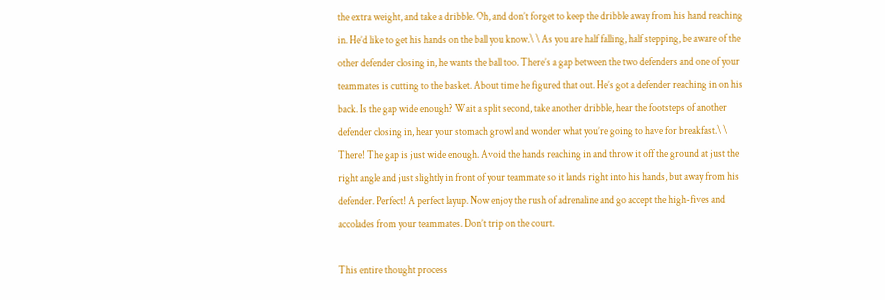the extra weight, and take a dribble. Oh, and don’t forget to keep the dribble away from his hand reaching in. He’d like to get his hands on the ball you know.\ \ As you are half falling, half stepping, be aware of the other defender closing in, he wants the ball too. There’s a gap between the two defenders and one of your teammates is cutting to the basket. About time he figured that out. He’s got a defender reaching in on his back. Is the gap wide enough? Wait a split second, take another dribble, hear the footsteps of another defender closing in, hear your stomach growl and wonder what you’re going to have for breakfast.\ \ There! The gap is just wide enough. Avoid the hands reaching in and throw it off the ground at just the right angle and just slightly in front of your teammate so it lands right into his hands, but away from his defender. Perfect! A perfect layup. Now enjoy the rush of adrenaline and go accept the high-fives and accolades from your teammates. Don’t trip on the court.

This entire thought process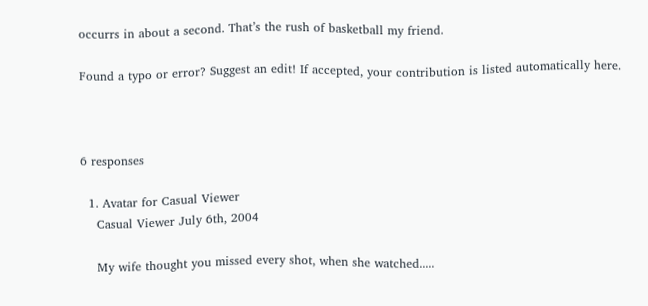occurrs in about a second. That’s the rush of basketball my friend.

Found a typo or error? Suggest an edit! If accepted, your contribution is listed automatically here.



6 responses

  1. Avatar for Casual Viewer
    Casual Viewer July 6th, 2004

    My wife thought you missed every shot, when she watched.....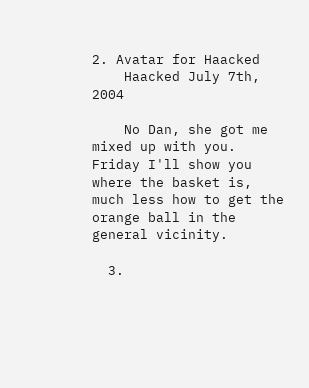2. Avatar for Haacked
    Haacked July 7th, 2004

    No Dan, she got me mixed up with you. Friday I'll show you where the basket is, much less how to get the orange ball in the general vicinity.

  3.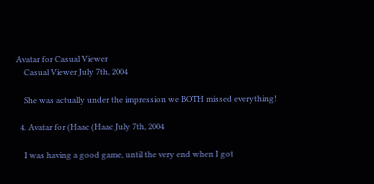Avatar for Casual Viewer
    Casual Viewer July 7th, 2004

    She was actually under the impression we BOTH missed everything!

  4. Avatar for (Haac (Haac July 7th, 2004

    I was having a good game, until the very end when I got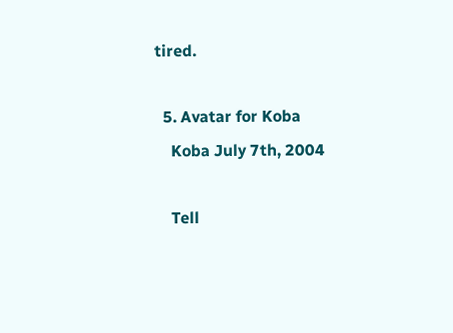tired.

  5. Avatar for Koba
    Koba July 7th, 2004

    Tell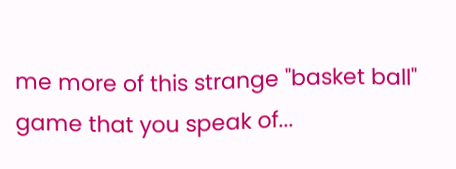me more of this strange "basket ball" game that you speak of...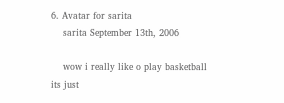6. Avatar for sarita
    sarita September 13th, 2006

    wow i really like o play basketball its just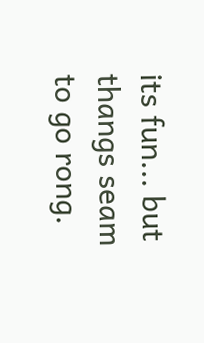its fun... but thangs seam to go rong.